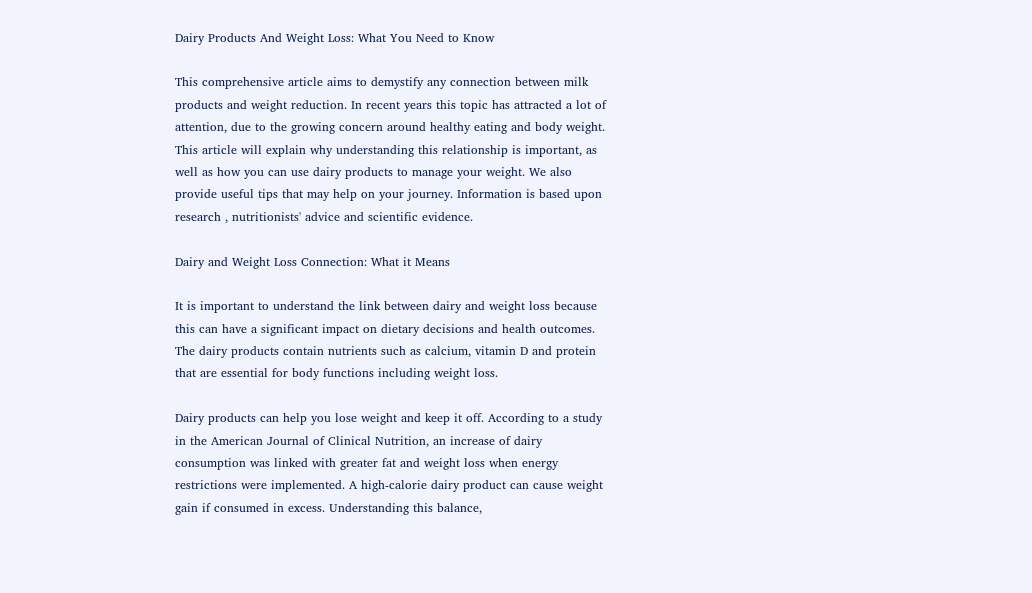Dairy Products And Weight Loss: What You Need to Know

This comprehensive article aims to demystify any connection between milk products and weight reduction. In recent years this topic has attracted a lot of attention, due to the growing concern around healthy eating and body weight. This article will explain why understanding this relationship is important, as well as how you can use dairy products to manage your weight. We also provide useful tips that may help on your journey. Information is based upon research , nutritionists' advice and scientific evidence.

Dairy and Weight Loss Connection: What it Means

It is important to understand the link between dairy and weight loss because this can have a significant impact on dietary decisions and health outcomes. The dairy products contain nutrients such as calcium, vitamin D and protein that are essential for body functions including weight loss.

Dairy products can help you lose weight and keep it off. According to a study in the American Journal of Clinical Nutrition, an increase of dairy consumption was linked with greater fat and weight loss when energy restrictions were implemented. A high-calorie dairy product can cause weight gain if consumed in excess. Understanding this balance,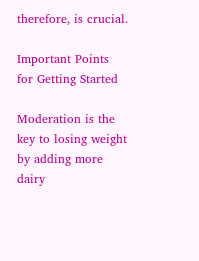therefore, is crucial.

Important Points for Getting Started

Moderation is the key to losing weight by adding more dairy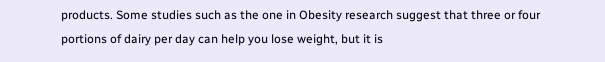products. Some studies such as the one in Obesity research suggest that three or four portions of dairy per day can help you lose weight, but it is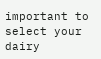important to select your dairy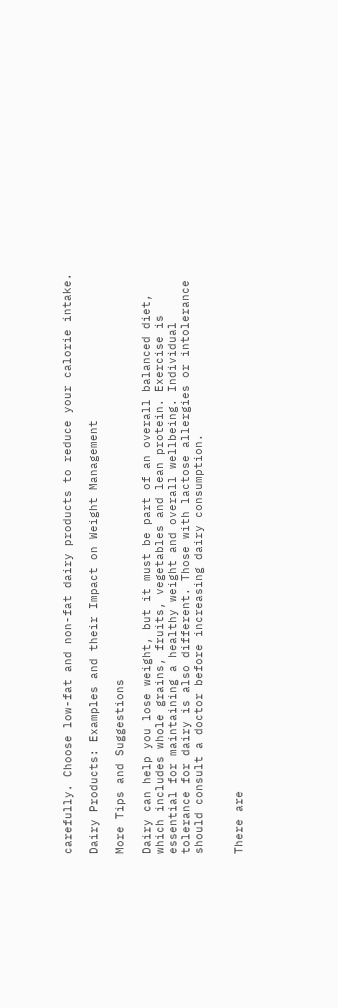carefully. Choose low-fat and non-fat dairy products to reduce your calorie intake.

Dairy Products: Examples and their Impact on Weight Management

More Tips and Suggestions

Dairy can help you lose weight, but it must be part of an overall balanced diet, which includes whole grains, fruits, vegetables and lean protein. Exercise is essential for maintaining a healthy weight and overall wellbeing. Individual tolerance for dairy is also different. Those with lactose allergies or intolerance should consult a doctor before increasing dairy consumption.


There are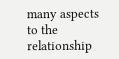many aspects to the relationship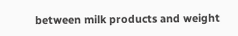between milk products and weight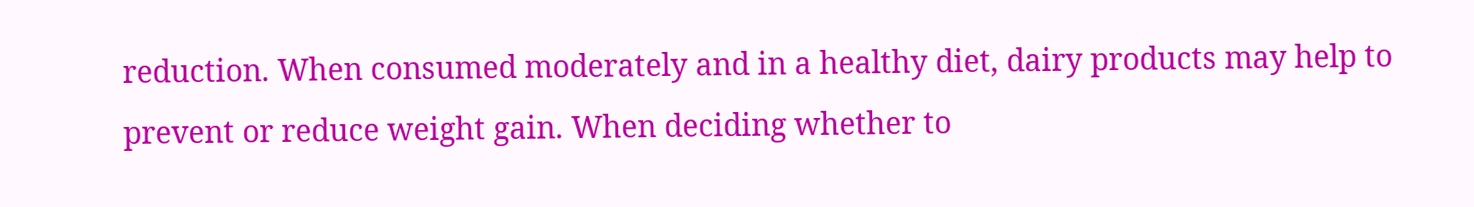reduction. When consumed moderately and in a healthy diet, dairy products may help to prevent or reduce weight gain. When deciding whether to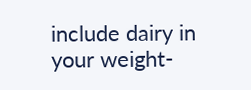include dairy in your weight-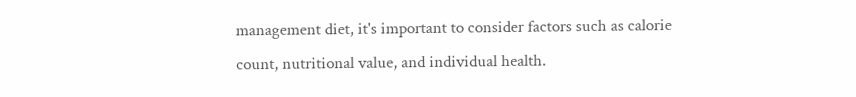management diet, it's important to consider factors such as calorie count, nutritional value, and individual health.